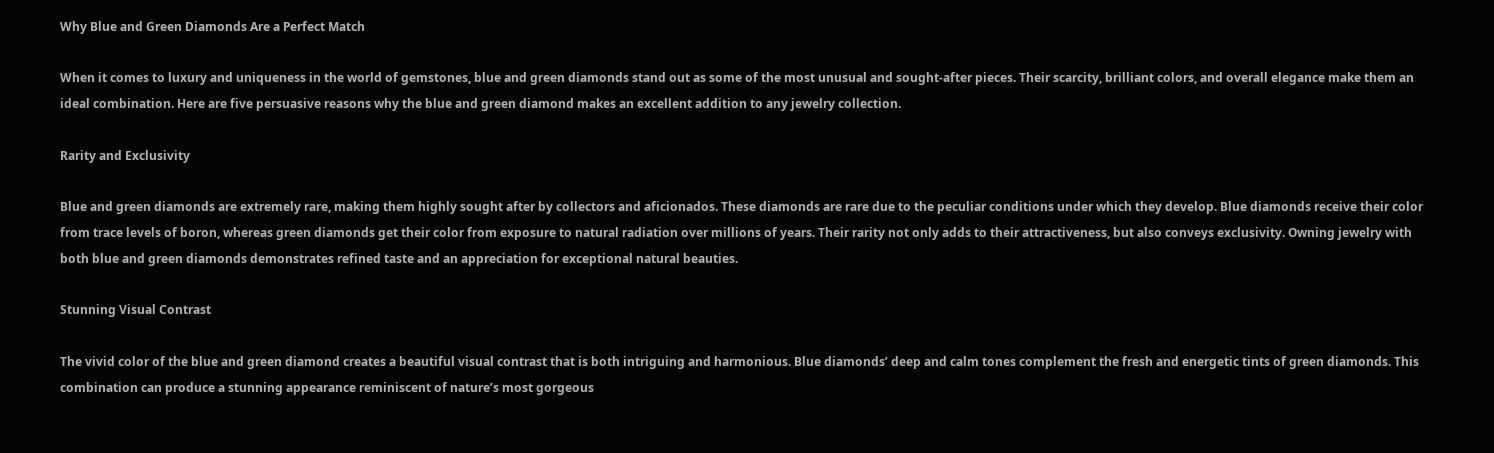Why Blue and Green Diamonds Are a Perfect Match

When it comes to luxury and uniqueness in the world of gemstones, blue and green diamonds stand out as some of the most unusual and sought-after pieces. Their scarcity, brilliant colors, and overall elegance make them an ideal combination. Here are five persuasive reasons why the blue and green diamond makes an excellent addition to any jewelry collection.

Rarity and Exclusivity

Blue and green diamonds are extremely rare, making them highly sought after by collectors and aficionados. These diamonds are rare due to the peculiar conditions under which they develop. Blue diamonds receive their color from trace levels of boron, whereas green diamonds get their color from exposure to natural radiation over millions of years. Their rarity not only adds to their attractiveness, but also conveys exclusivity. Owning jewelry with both blue and green diamonds demonstrates refined taste and an appreciation for exceptional natural beauties.

Stunning Visual Contrast

The vivid color of the blue and green diamond creates a beautiful visual contrast that is both intriguing and harmonious. Blue diamonds’ deep and calm tones complement the fresh and energetic tints of green diamonds. This combination can produce a stunning appearance reminiscent of nature’s most gorgeous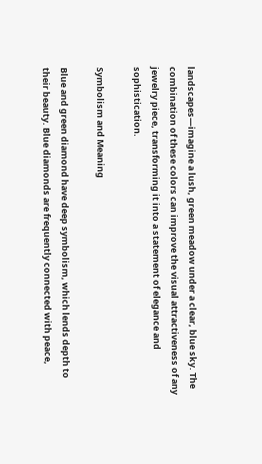landscapes—imagine a lush, green meadow under a clear, blue sky. The combination of these colors can improve the visual attractiveness of any jewelry piece, transforming it into a statement of elegance and sophistication.

Symbolism and Meaning

Blue and green diamond have deep symbolism, which lends depth to their beauty. Blue diamonds are frequently connected with peace,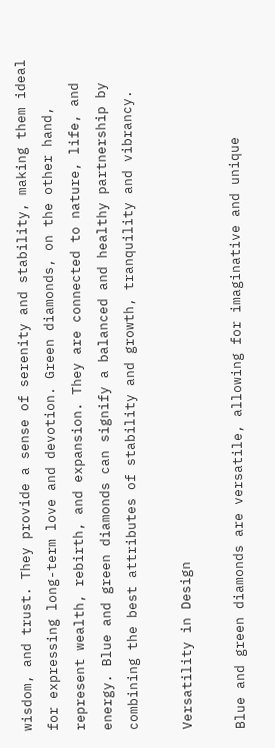wisdom, and trust. They provide a sense of serenity and stability, making them ideal for expressing long-term love and devotion. Green diamonds, on the other hand, represent wealth, rebirth, and expansion. They are connected to nature, life, and energy. Blue and green diamonds can signify a balanced and healthy partnership by combining the best attributes of stability and growth, tranquility and vibrancy.

Versatility in Design

Blue and green diamonds are versatile, allowing for imaginative and unique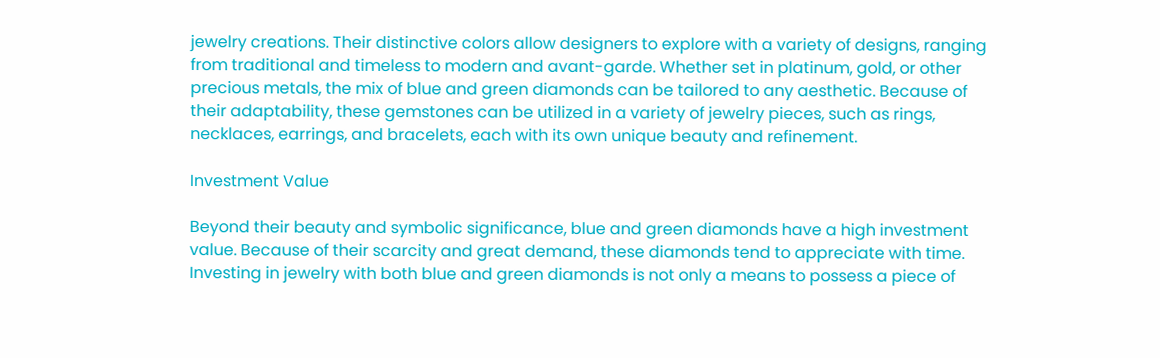jewelry creations. Their distinctive colors allow designers to explore with a variety of designs, ranging from traditional and timeless to modern and avant-garde. Whether set in platinum, gold, or other precious metals, the mix of blue and green diamonds can be tailored to any aesthetic. Because of their adaptability, these gemstones can be utilized in a variety of jewelry pieces, such as rings, necklaces, earrings, and bracelets, each with its own unique beauty and refinement.

Investment Value

Beyond their beauty and symbolic significance, blue and green diamonds have a high investment value. Because of their scarcity and great demand, these diamonds tend to appreciate with time. Investing in jewelry with both blue and green diamonds is not only a means to possess a piece of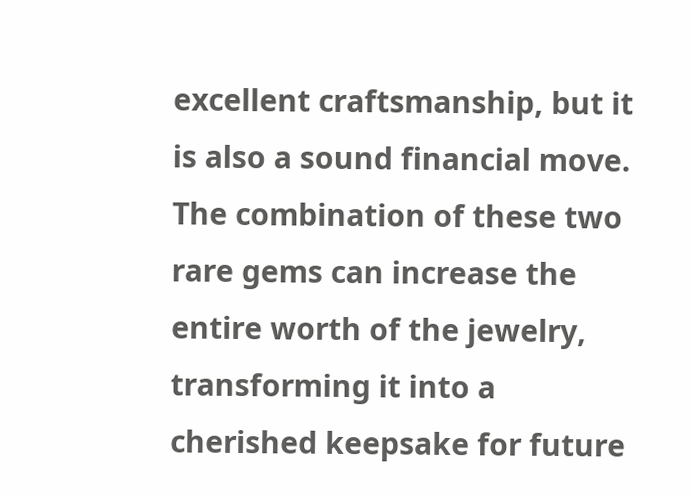excellent craftsmanship, but it is also a sound financial move. The combination of these two rare gems can increase the entire worth of the jewelry, transforming it into a cherished keepsake for future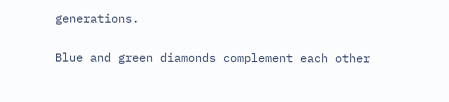generations.


Blue and green diamonds complement each other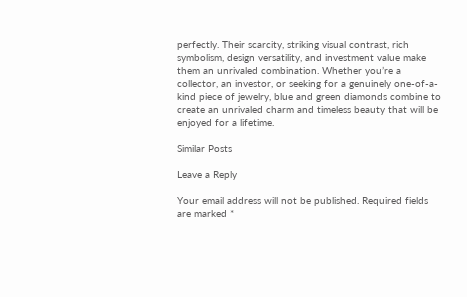perfectly. Their scarcity, striking visual contrast, rich symbolism, design versatility, and investment value make them an unrivaled combination. Whether you’re a collector, an investor, or seeking for a genuinely one-of-a-kind piece of jewelry, blue and green diamonds combine to create an unrivaled charm and timeless beauty that will be enjoyed for a lifetime.

Similar Posts

Leave a Reply

Your email address will not be published. Required fields are marked *